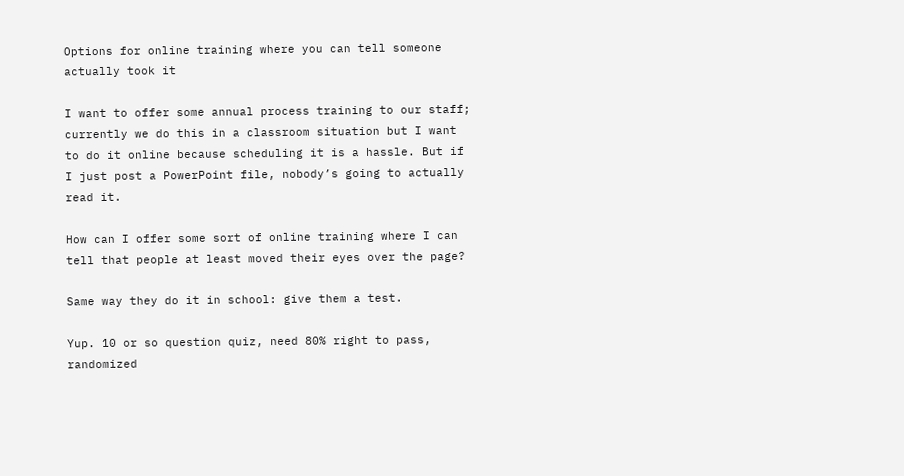Options for online training where you can tell someone actually took it

I want to offer some annual process training to our staff; currently we do this in a classroom situation but I want to do it online because scheduling it is a hassle. But if I just post a PowerPoint file, nobody’s going to actually read it.

How can I offer some sort of online training where I can tell that people at least moved their eyes over the page?

Same way they do it in school: give them a test.

Yup. 10 or so question quiz, need 80% right to pass, randomized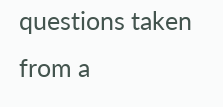questions taken from a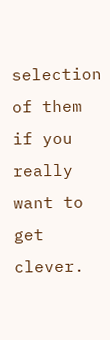selection of them if you really want to get clever.